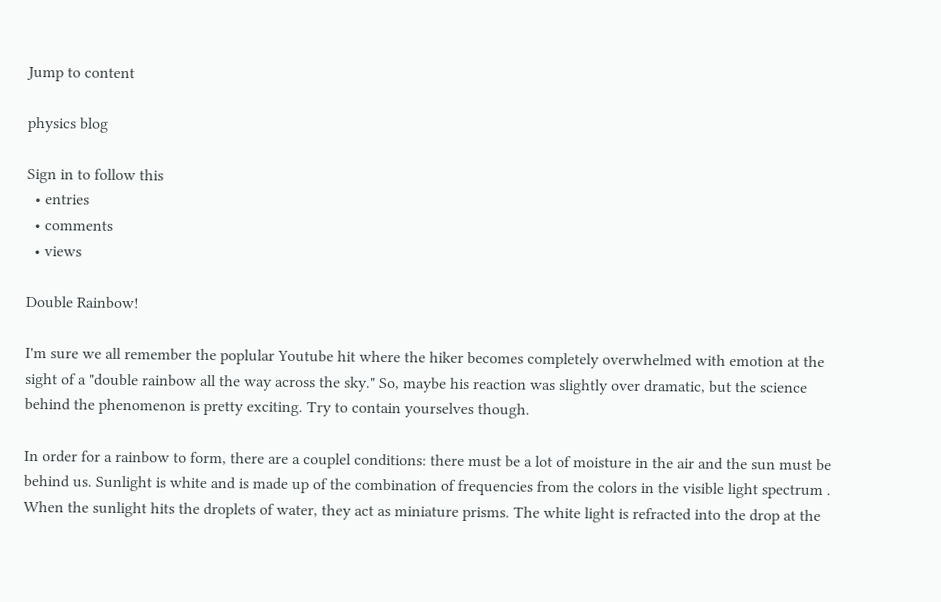Jump to content

physics blog

Sign in to follow this
  • entries
  • comments
  • views

Double Rainbow!

I'm sure we all remember the poplular Youtube hit where the hiker becomes completely overwhelmed with emotion at the sight of a "double rainbow all the way across the sky." So, maybe his reaction was slightly over dramatic, but the science behind the phenomenon is pretty exciting. Try to contain yourselves though.

In order for a rainbow to form, there are a couplel conditions: there must be a lot of moisture in the air and the sun must be behind us. Sunlight is white and is made up of the combination of frequencies from the colors in the visible light spectrum . When the sunlight hits the droplets of water, they act as miniature prisms. The white light is refracted into the drop at the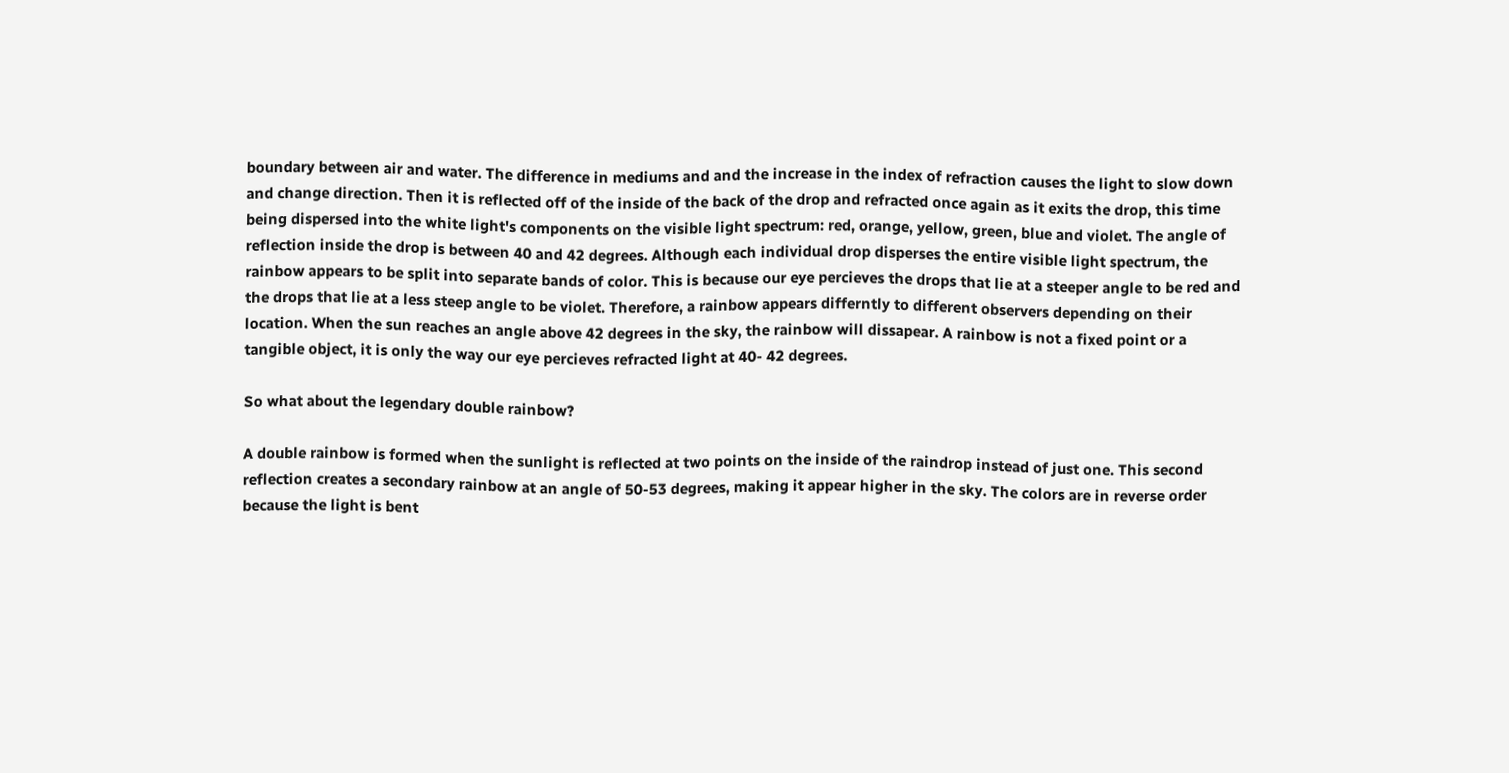boundary between air and water. The difference in mediums and and the increase in the index of refraction causes the light to slow down and change direction. Then it is reflected off of the inside of the back of the drop and refracted once again as it exits the drop, this time being dispersed into the white light's components on the visible light spectrum: red, orange, yellow, green, blue and violet. The angle of reflection inside the drop is between 40 and 42 degrees. Although each individual drop disperses the entire visible light spectrum, the rainbow appears to be split into separate bands of color. This is because our eye percieves the drops that lie at a steeper angle to be red and the drops that lie at a less steep angle to be violet. Therefore, a rainbow appears differntly to different observers depending on their location. When the sun reaches an angle above 42 degrees in the sky, the rainbow will dissapear. A rainbow is not a fixed point or a tangible object, it is only the way our eye percieves refracted light at 40- 42 degrees.

So what about the legendary double rainbow?

A double rainbow is formed when the sunlight is reflected at two points on the inside of the raindrop instead of just one. This second reflection creates a secondary rainbow at an angle of 50-53 degrees, making it appear higher in the sky. The colors are in reverse order because the light is bent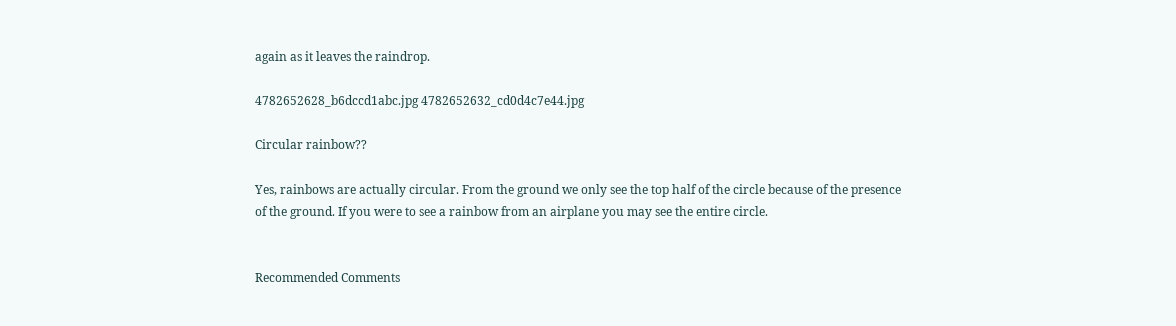again as it leaves the raindrop.

4782652628_b6dccd1abc.jpg 4782652632_cd0d4c7e44.jpg

Circular rainbow??

Yes, rainbows are actually circular. From the ground we only see the top half of the circle because of the presence of the ground. If you were to see a rainbow from an airplane you may see the entire circle.


Recommended Comments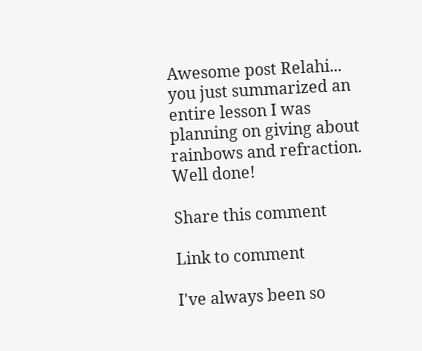Awesome post Relahi... you just summarized an entire lesson I was planning on giving about rainbows and refraction.  Well done!

Share this comment

Link to comment

I've always been so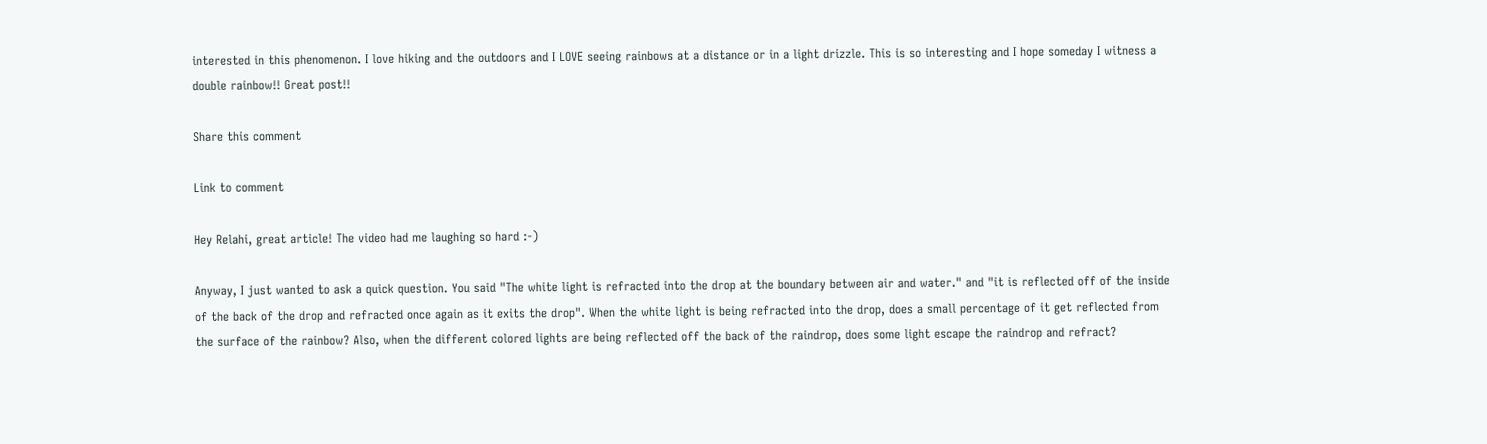interested in this phenomenon. I love hiking and the outdoors and I LOVE seeing rainbows at a distance or in a light drizzle. This is so interesting and I hope someday I witness a double rainbow!! Great post!!

Share this comment

Link to comment

Hey Relahi, great article! The video had me laughing so hard :-)

Anyway, I just wanted to ask a quick question. You said "The white light is refracted into the drop at the boundary between air and water." and "it is reflected off of the inside of the back of the drop and refracted once again as it exits the drop". When the white light is being refracted into the drop, does a small percentage of it get reflected from the surface of the rainbow? Also, when the different colored lights are being reflected off the back of the raindrop, does some light escape the raindrop and refract?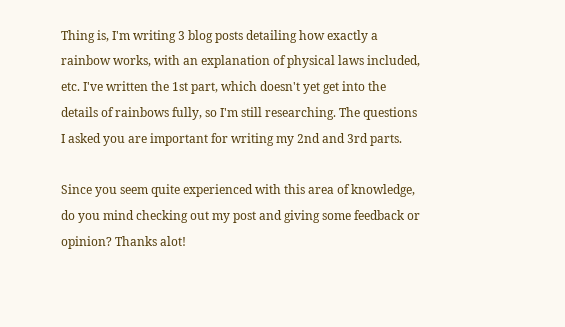Thing is, I'm writing 3 blog posts detailing how exactly a rainbow works, with an explanation of physical laws included, etc. I've written the 1st part, which doesn't yet get into the details of rainbows fully, so I'm still researching. The questions I asked you are important for writing my 2nd and 3rd parts.

Since you seem quite experienced with this area of knowledge, do you mind checking out my post and giving some feedback or opinion? Thanks alot!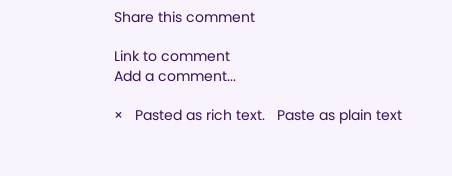Share this comment

Link to comment
Add a comment...

×   Pasted as rich text.   Paste as plain text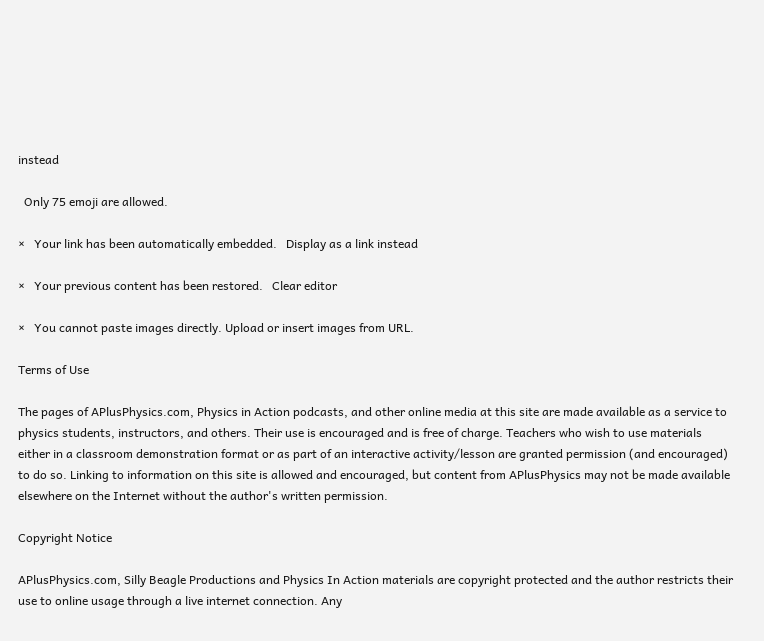instead

  Only 75 emoji are allowed.

×   Your link has been automatically embedded.   Display as a link instead

×   Your previous content has been restored.   Clear editor

×   You cannot paste images directly. Upload or insert images from URL.

Terms of Use

The pages of APlusPhysics.com, Physics in Action podcasts, and other online media at this site are made available as a service to physics students, instructors, and others. Their use is encouraged and is free of charge. Teachers who wish to use materials either in a classroom demonstration format or as part of an interactive activity/lesson are granted permission (and encouraged) to do so. Linking to information on this site is allowed and encouraged, but content from APlusPhysics may not be made available elsewhere on the Internet without the author's written permission.

Copyright Notice

APlusPhysics.com, Silly Beagle Productions and Physics In Action materials are copyright protected and the author restricts their use to online usage through a live internet connection. Any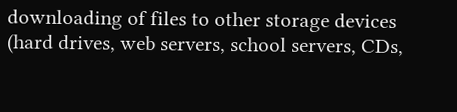downloading of files to other storage devices (hard drives, web servers, school servers, CDs,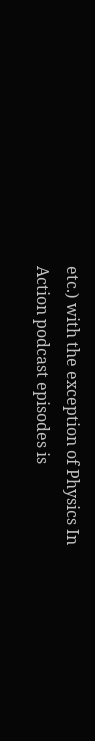etc.) with the exception of Physics In Action podcast episodes is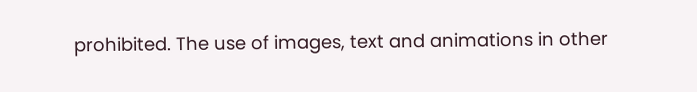prohibited. The use of images, text and animations in other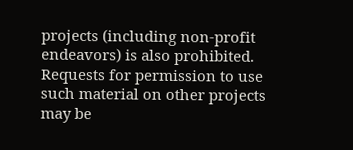projects (including non-profit endeavors) is also prohibited. Requests for permission to use such material on other projects may be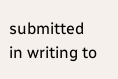submitted in writing to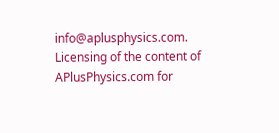info@aplusphysics.com. Licensing of the content of APlusPhysics.com for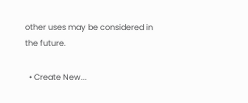other uses may be considered in the future.

  • Create New...